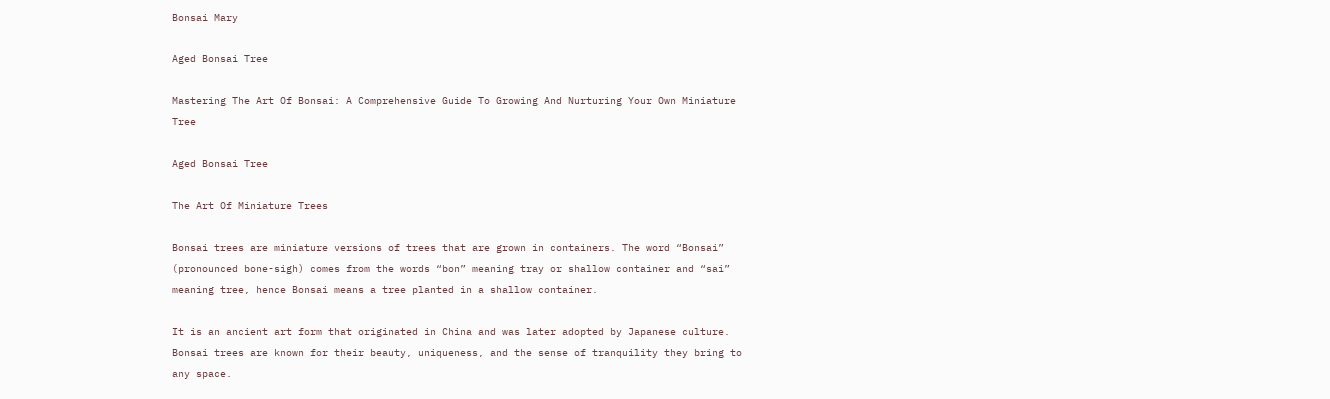Bonsai Mary

Aged Bonsai Tree

Mastering The Art Of Bonsai: A Comprehensive Guide To Growing And Nurturing Your Own Miniature Tree

Aged Bonsai Tree

The Art Of Miniature Trees

Bonsai trees are miniature versions of trees that are grown in containers. The word “Bonsai” (pronounced bone-sigh) comes from the words “bon” meaning tray or shallow container and “sai” meaning tree, hence Bonsai means a tree planted in a shallow container.

It is an ancient art form that originated in China and was later adopted by Japanese culture. Bonsai trees are known for their beauty, uniqueness, and the sense of tranquility they bring to any space.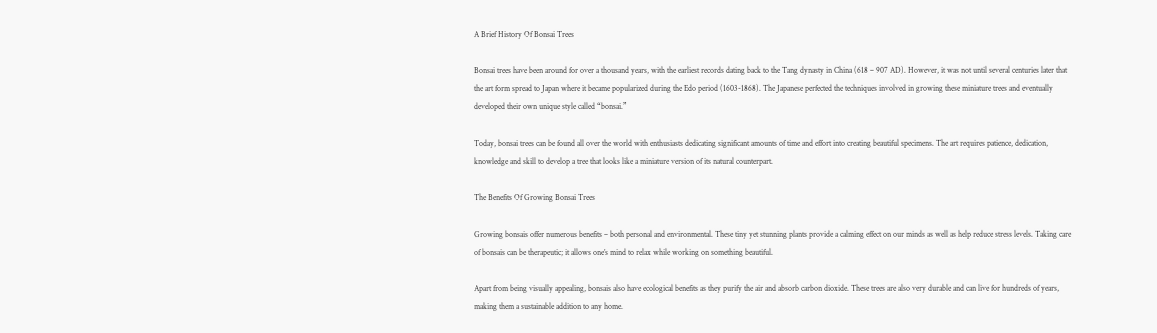A Brief History Of Bonsai Trees

Bonsai trees have been around for over a thousand years, with the earliest records dating back to the Tang dynasty in China (618 – 907 AD). However, it was not until several centuries later that the art form spread to Japan where it became popularized during the Edo period (1603-1868). The Japanese perfected the techniques involved in growing these miniature trees and eventually developed their own unique style called “bonsai.”

Today, bonsai trees can be found all over the world with enthusiasts dedicating significant amounts of time and effort into creating beautiful specimens. The art requires patience, dedication, knowledge and skill to develop a tree that looks like a miniature version of its natural counterpart.

The Benefits Of Growing Bonsai Trees

Growing bonsais offer numerous benefits – both personal and environmental. These tiny yet stunning plants provide a calming effect on our minds as well as help reduce stress levels. Taking care of bonsais can be therapeutic; it allows one’s mind to relax while working on something beautiful.

Apart from being visually appealing, bonsais also have ecological benefits as they purify the air and absorb carbon dioxide. These trees are also very durable and can live for hundreds of years, making them a sustainable addition to any home.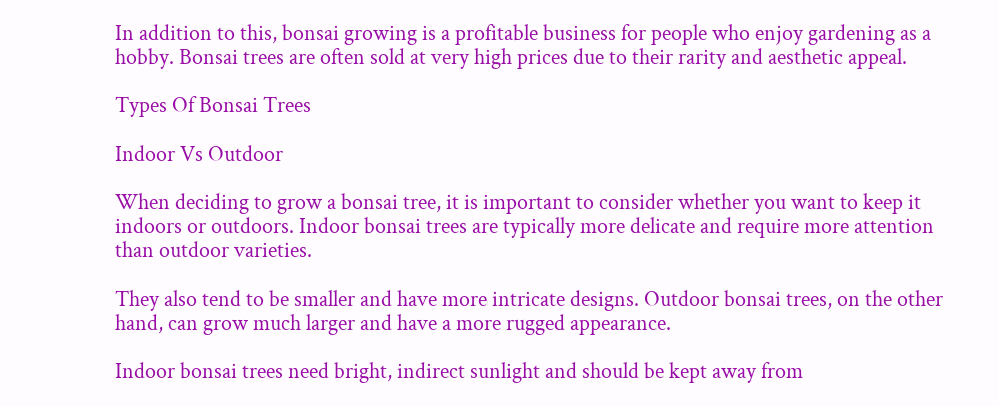In addition to this, bonsai growing is a profitable business for people who enjoy gardening as a hobby. Bonsai trees are often sold at very high prices due to their rarity and aesthetic appeal.

Types Of Bonsai Trees

Indoor Vs Outdoor

When deciding to grow a bonsai tree, it is important to consider whether you want to keep it indoors or outdoors. Indoor bonsai trees are typically more delicate and require more attention than outdoor varieties.

They also tend to be smaller and have more intricate designs. Outdoor bonsai trees, on the other hand, can grow much larger and have a more rugged appearance.

Indoor bonsai trees need bright, indirect sunlight and should be kept away from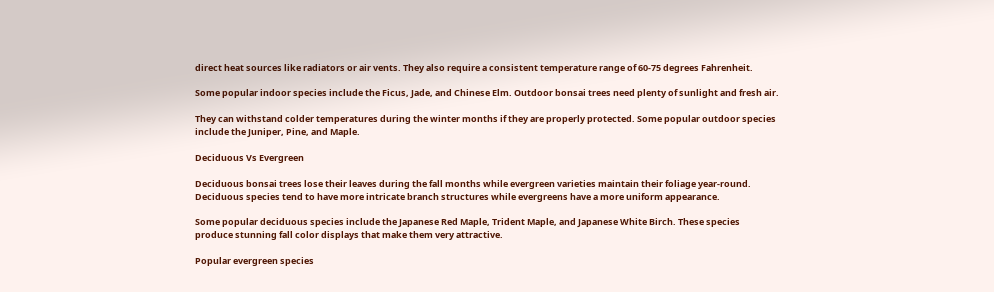direct heat sources like radiators or air vents. They also require a consistent temperature range of 60-75 degrees Fahrenheit.

Some popular indoor species include the Ficus, Jade, and Chinese Elm. Outdoor bonsai trees need plenty of sunlight and fresh air.

They can withstand colder temperatures during the winter months if they are properly protected. Some popular outdoor species include the Juniper, Pine, and Maple.

Deciduous Vs Evergreen

Deciduous bonsai trees lose their leaves during the fall months while evergreen varieties maintain their foliage year-round. Deciduous species tend to have more intricate branch structures while evergreens have a more uniform appearance.

Some popular deciduous species include the Japanese Red Maple, Trident Maple, and Japanese White Birch. These species produce stunning fall color displays that make them very attractive.

Popular evergreen species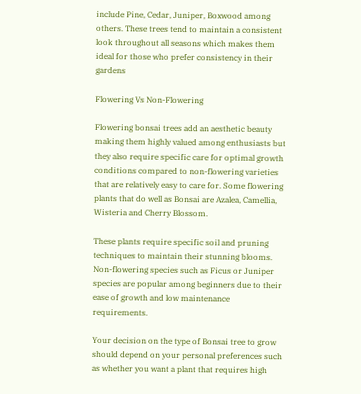include Pine, Cedar, Juniper, Boxwood among others. These trees tend to maintain a consistent look throughout all seasons which makes them ideal for those who prefer consistency in their gardens

Flowering Vs Non-Flowering

Flowering bonsai trees add an aesthetic beauty making them highly valued among enthusiasts but they also require specific care for optimal growth conditions compared to non-flowering varieties that are relatively easy to care for. Some flowering plants that do well as Bonsai are Azalea, Camellia, Wisteria and Cherry Blossom.

These plants require specific soil and pruning techniques to maintain their stunning blooms. Non-flowering species such as Ficus or Juniper species are popular among beginners due to their ease of growth and low maintenance requirements.

Your decision on the type of Bonsai tree to grow should depend on your personal preferences such as whether you want a plant that requires high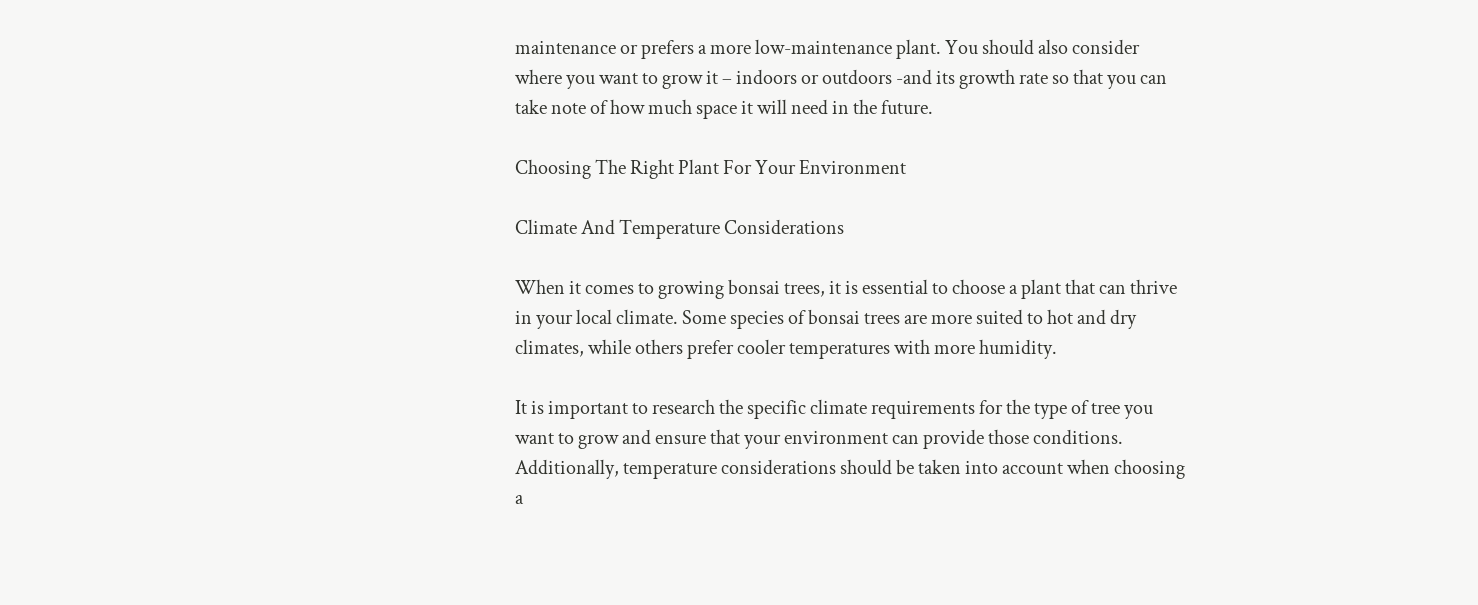maintenance or prefers a more low-maintenance plant. You should also consider where you want to grow it – indoors or outdoors -and its growth rate so that you can take note of how much space it will need in the future.

Choosing The Right Plant For Your Environment

Climate And Temperature Considerations

When it comes to growing bonsai trees, it is essential to choose a plant that can thrive in your local climate. Some species of bonsai trees are more suited to hot and dry climates, while others prefer cooler temperatures with more humidity.

It is important to research the specific climate requirements for the type of tree you want to grow and ensure that your environment can provide those conditions. Additionally, temperature considerations should be taken into account when choosing a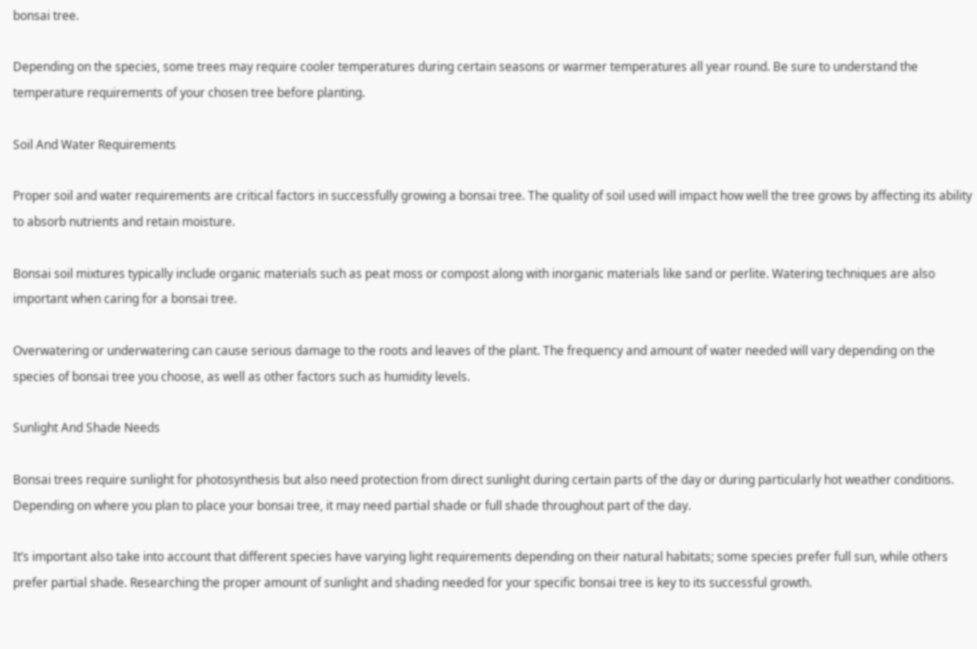bonsai tree.

Depending on the species, some trees may require cooler temperatures during certain seasons or warmer temperatures all year round. Be sure to understand the temperature requirements of your chosen tree before planting.

Soil And Water Requirements

Proper soil and water requirements are critical factors in successfully growing a bonsai tree. The quality of soil used will impact how well the tree grows by affecting its ability to absorb nutrients and retain moisture.

Bonsai soil mixtures typically include organic materials such as peat moss or compost along with inorganic materials like sand or perlite. Watering techniques are also important when caring for a bonsai tree.

Overwatering or underwatering can cause serious damage to the roots and leaves of the plant. The frequency and amount of water needed will vary depending on the species of bonsai tree you choose, as well as other factors such as humidity levels.

Sunlight And Shade Needs

Bonsai trees require sunlight for photosynthesis but also need protection from direct sunlight during certain parts of the day or during particularly hot weather conditions. Depending on where you plan to place your bonsai tree, it may need partial shade or full shade throughout part of the day.

It’s important also take into account that different species have varying light requirements depending on their natural habitats; some species prefer full sun, while others prefer partial shade. Researching the proper amount of sunlight and shading needed for your specific bonsai tree is key to its successful growth.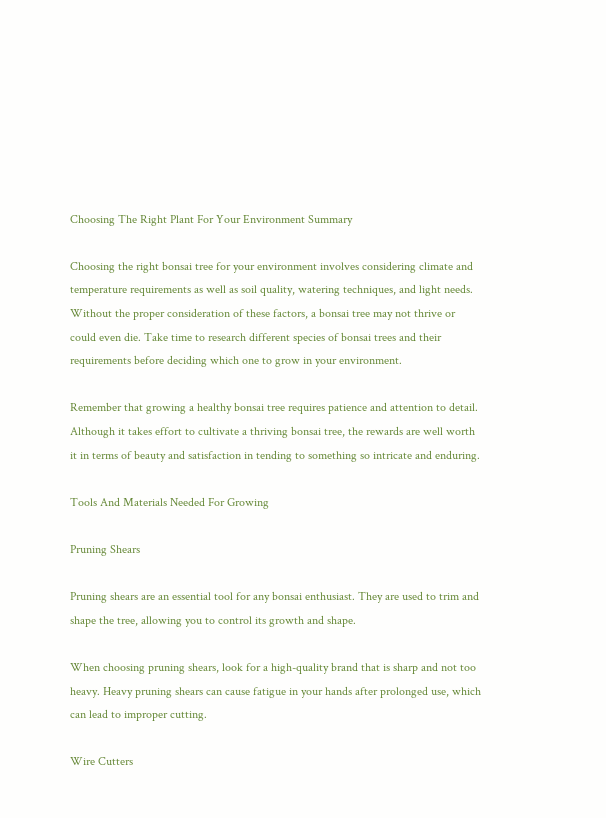Choosing The Right Plant For Your Environment Summary

Choosing the right bonsai tree for your environment involves considering climate and temperature requirements as well as soil quality, watering techniques, and light needs. Without the proper consideration of these factors, a bonsai tree may not thrive or could even die. Take time to research different species of bonsai trees and their requirements before deciding which one to grow in your environment.

Remember that growing a healthy bonsai tree requires patience and attention to detail. Although it takes effort to cultivate a thriving bonsai tree, the rewards are well worth it in terms of beauty and satisfaction in tending to something so intricate and enduring.

Tools And Materials Needed For Growing

Pruning Shears

Pruning shears are an essential tool for any bonsai enthusiast. They are used to trim and shape the tree, allowing you to control its growth and shape.

When choosing pruning shears, look for a high-quality brand that is sharp and not too heavy. Heavy pruning shears can cause fatigue in your hands after prolonged use, which can lead to improper cutting.

Wire Cutters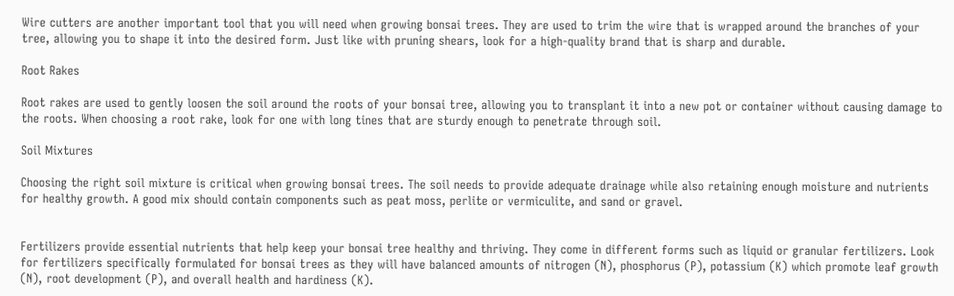Wire cutters are another important tool that you will need when growing bonsai trees. They are used to trim the wire that is wrapped around the branches of your tree, allowing you to shape it into the desired form. Just like with pruning shears, look for a high-quality brand that is sharp and durable.

Root Rakes

Root rakes are used to gently loosen the soil around the roots of your bonsai tree, allowing you to transplant it into a new pot or container without causing damage to the roots. When choosing a root rake, look for one with long tines that are sturdy enough to penetrate through soil.

Soil Mixtures

Choosing the right soil mixture is critical when growing bonsai trees. The soil needs to provide adequate drainage while also retaining enough moisture and nutrients for healthy growth. A good mix should contain components such as peat moss, perlite or vermiculite, and sand or gravel.


Fertilizers provide essential nutrients that help keep your bonsai tree healthy and thriving. They come in different forms such as liquid or granular fertilizers. Look for fertilizers specifically formulated for bonsai trees as they will have balanced amounts of nitrogen (N), phosphorus (P), potassium (K) which promote leaf growth (N), root development (P), and overall health and hardiness (K).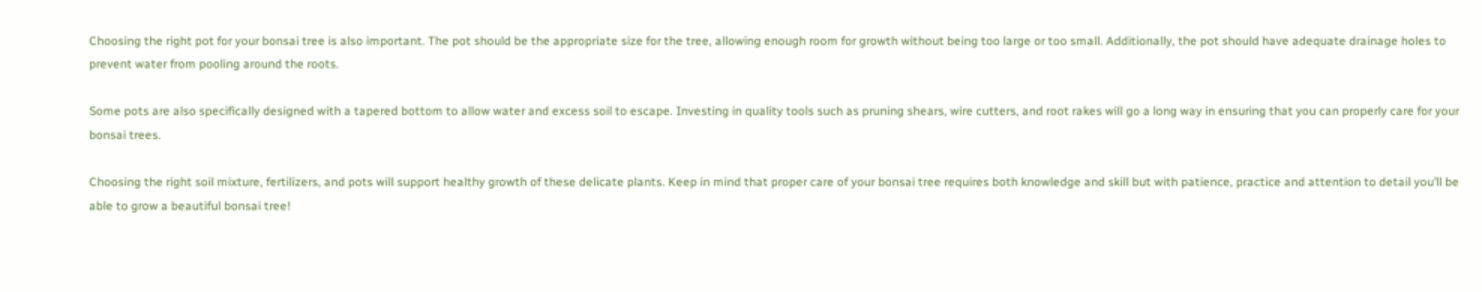Choosing the right pot for your bonsai tree is also important. The pot should be the appropriate size for the tree, allowing enough room for growth without being too large or too small. Additionally, the pot should have adequate drainage holes to prevent water from pooling around the roots.

Some pots are also specifically designed with a tapered bottom to allow water and excess soil to escape. Investing in quality tools such as pruning shears, wire cutters, and root rakes will go a long way in ensuring that you can properly care for your bonsai trees.

Choosing the right soil mixture, fertilizers, and pots will support healthy growth of these delicate plants. Keep in mind that proper care of your bonsai tree requires both knowledge and skill but with patience, practice and attention to detail you’ll be able to grow a beautiful bonsai tree!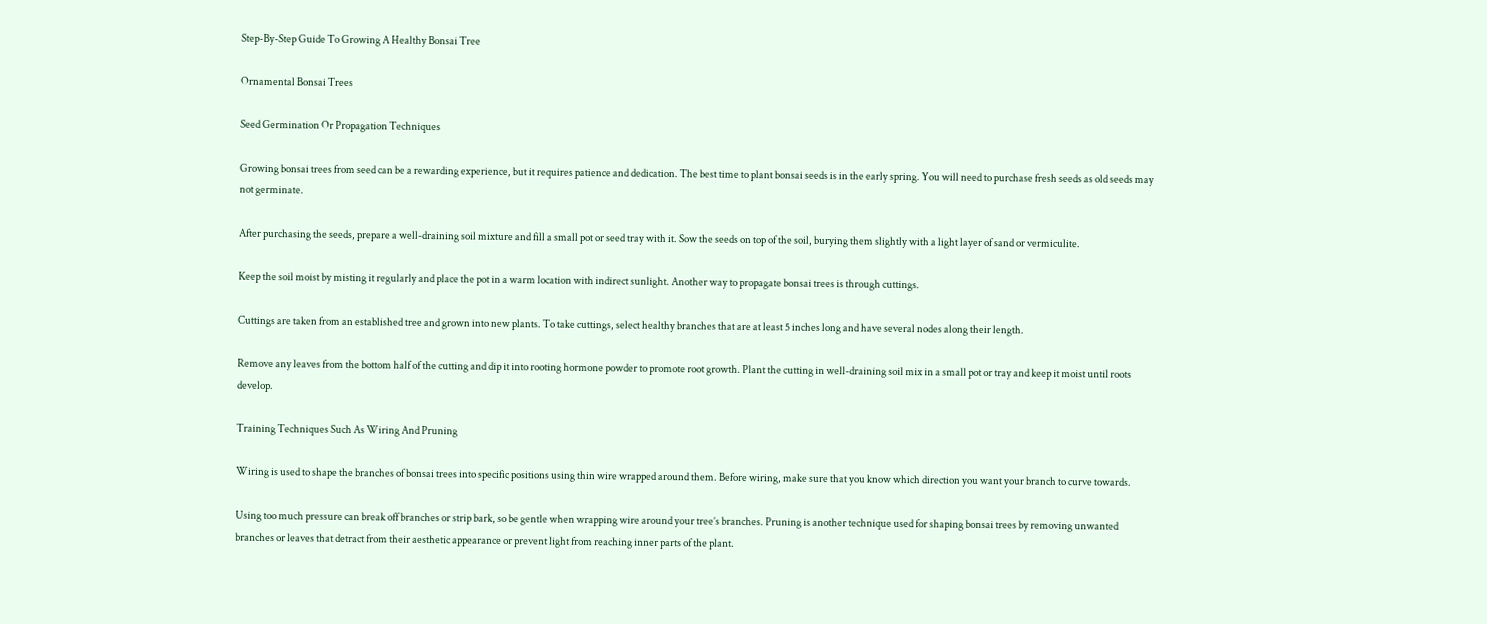Step-By-Step Guide To Growing A Healthy Bonsai Tree

Ornamental Bonsai Trees

Seed Germination Or Propagation Techniques

Growing bonsai trees from seed can be a rewarding experience, but it requires patience and dedication. The best time to plant bonsai seeds is in the early spring. You will need to purchase fresh seeds as old seeds may not germinate.

After purchasing the seeds, prepare a well-draining soil mixture and fill a small pot or seed tray with it. Sow the seeds on top of the soil, burying them slightly with a light layer of sand or vermiculite.

Keep the soil moist by misting it regularly and place the pot in a warm location with indirect sunlight. Another way to propagate bonsai trees is through cuttings.

Cuttings are taken from an established tree and grown into new plants. To take cuttings, select healthy branches that are at least 5 inches long and have several nodes along their length.

Remove any leaves from the bottom half of the cutting and dip it into rooting hormone powder to promote root growth. Plant the cutting in well-draining soil mix in a small pot or tray and keep it moist until roots develop.

Training Techniques Such As Wiring And Pruning

Wiring is used to shape the branches of bonsai trees into specific positions using thin wire wrapped around them. Before wiring, make sure that you know which direction you want your branch to curve towards.

Using too much pressure can break off branches or strip bark, so be gentle when wrapping wire around your tree’s branches. Pruning is another technique used for shaping bonsai trees by removing unwanted branches or leaves that detract from their aesthetic appearance or prevent light from reaching inner parts of the plant.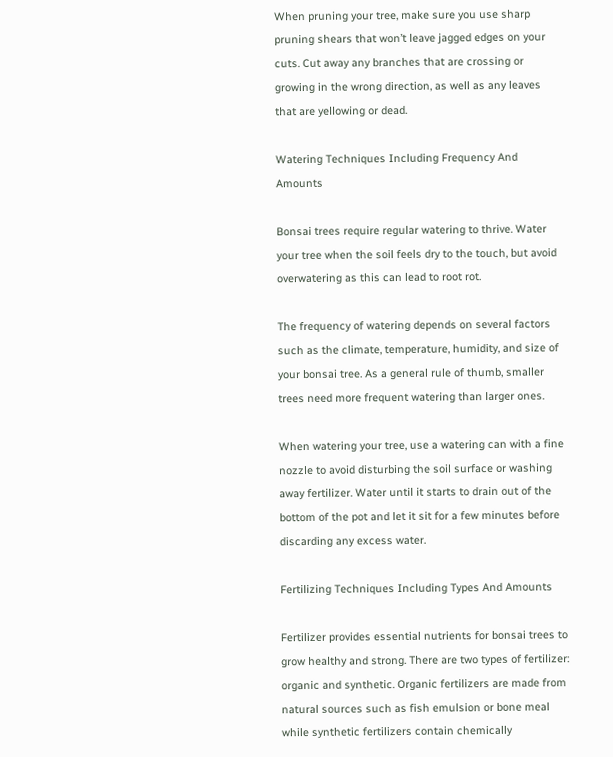When pruning your tree, make sure you use sharp pruning shears that won’t leave jagged edges on your cuts. Cut away any branches that are crossing or growing in the wrong direction, as well as any leaves that are yellowing or dead.

Watering Techniques Including Frequency And Amounts

Bonsai trees require regular watering to thrive. Water your tree when the soil feels dry to the touch, but avoid overwatering as this can lead to root rot.

The frequency of watering depends on several factors such as the climate, temperature, humidity, and size of your bonsai tree. As a general rule of thumb, smaller trees need more frequent watering than larger ones.

When watering your tree, use a watering can with a fine nozzle to avoid disturbing the soil surface or washing away fertilizer. Water until it starts to drain out of the bottom of the pot and let it sit for a few minutes before discarding any excess water.

Fertilizing Techniques Including Types And Amounts

Fertilizer provides essential nutrients for bonsai trees to grow healthy and strong. There are two types of fertilizer: organic and synthetic. Organic fertilizers are made from natural sources such as fish emulsion or bone meal while synthetic fertilizers contain chemically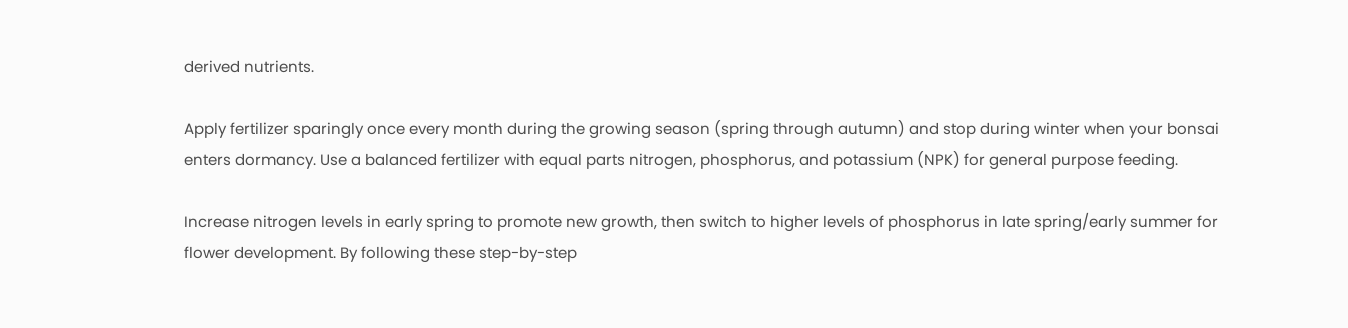derived nutrients.

Apply fertilizer sparingly once every month during the growing season (spring through autumn) and stop during winter when your bonsai enters dormancy. Use a balanced fertilizer with equal parts nitrogen, phosphorus, and potassium (NPK) for general purpose feeding.

Increase nitrogen levels in early spring to promote new growth, then switch to higher levels of phosphorus in late spring/early summer for flower development. By following these step-by-step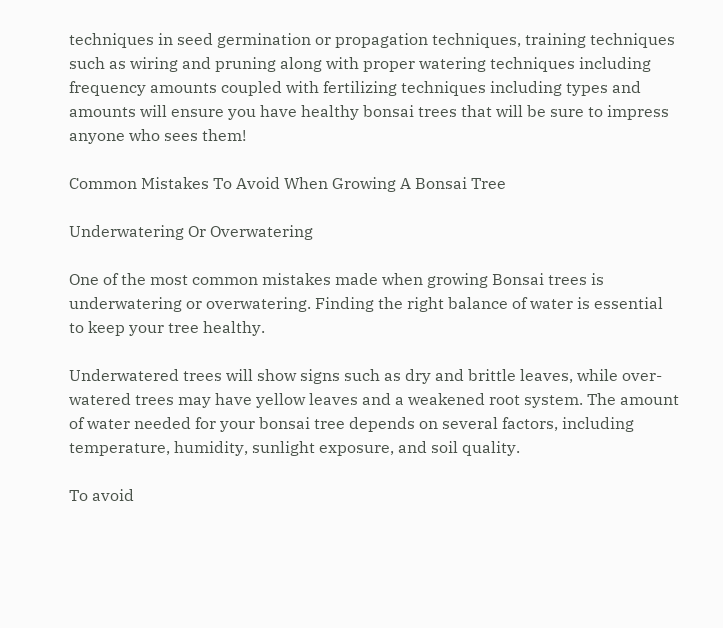techniques in seed germination or propagation techniques, training techniques such as wiring and pruning along with proper watering techniques including frequency amounts coupled with fertilizing techniques including types and amounts will ensure you have healthy bonsai trees that will be sure to impress anyone who sees them!

Common Mistakes To Avoid When Growing A Bonsai Tree

Underwatering Or Overwatering

One of the most common mistakes made when growing Bonsai trees is underwatering or overwatering. Finding the right balance of water is essential to keep your tree healthy.

Underwatered trees will show signs such as dry and brittle leaves, while over-watered trees may have yellow leaves and a weakened root system. The amount of water needed for your bonsai tree depends on several factors, including temperature, humidity, sunlight exposure, and soil quality.

To avoid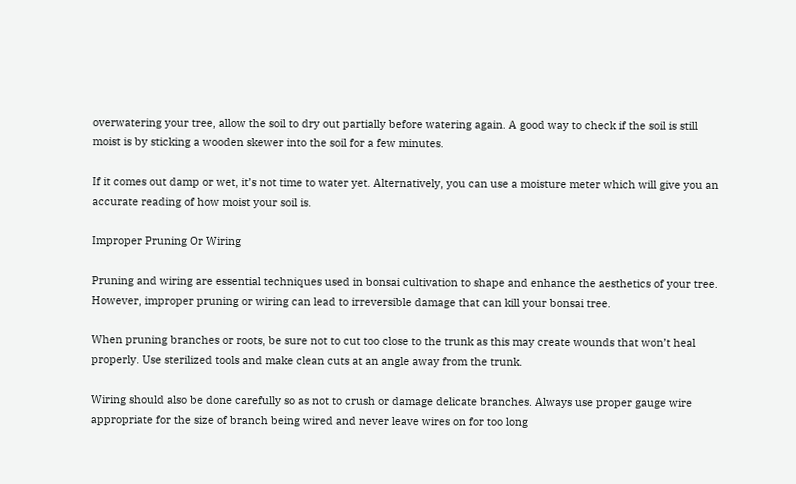overwatering your tree, allow the soil to dry out partially before watering again. A good way to check if the soil is still moist is by sticking a wooden skewer into the soil for a few minutes.

If it comes out damp or wet, it’s not time to water yet. Alternatively, you can use a moisture meter which will give you an accurate reading of how moist your soil is.

Improper Pruning Or Wiring

Pruning and wiring are essential techniques used in bonsai cultivation to shape and enhance the aesthetics of your tree. However, improper pruning or wiring can lead to irreversible damage that can kill your bonsai tree.

When pruning branches or roots, be sure not to cut too close to the trunk as this may create wounds that won’t heal properly. Use sterilized tools and make clean cuts at an angle away from the trunk.

Wiring should also be done carefully so as not to crush or damage delicate branches. Always use proper gauge wire appropriate for the size of branch being wired and never leave wires on for too long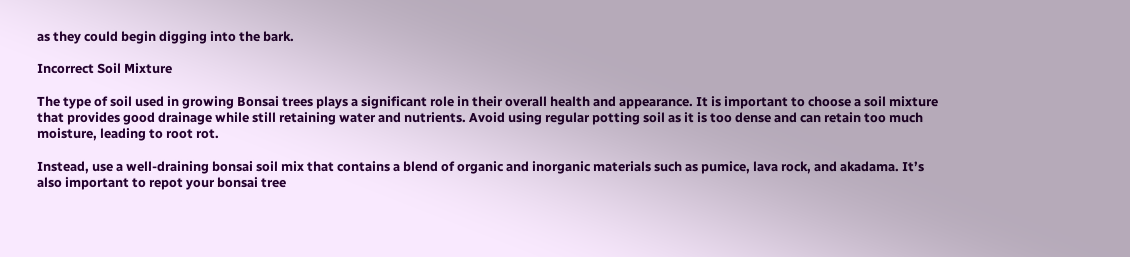as they could begin digging into the bark.

Incorrect Soil Mixture

The type of soil used in growing Bonsai trees plays a significant role in their overall health and appearance. It is important to choose a soil mixture that provides good drainage while still retaining water and nutrients. Avoid using regular potting soil as it is too dense and can retain too much moisture, leading to root rot.

Instead, use a well-draining bonsai soil mix that contains a blend of organic and inorganic materials such as pumice, lava rock, and akadama. It’s also important to repot your bonsai tree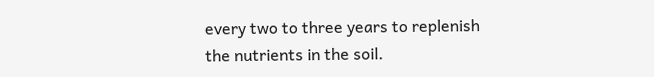every two to three years to replenish the nutrients in the soil.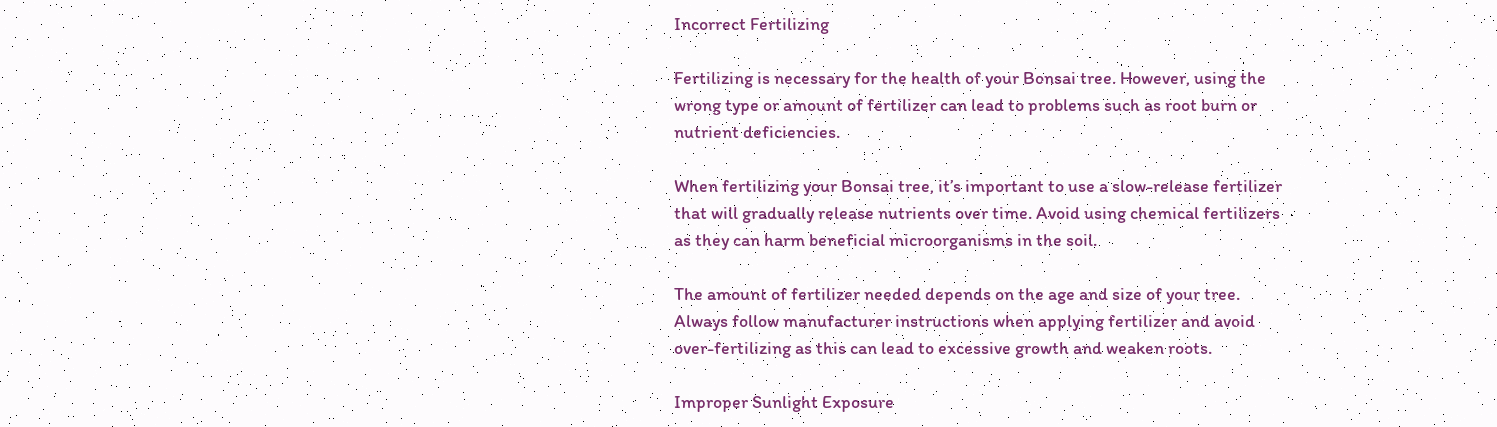Incorrect Fertilizing

Fertilizing is necessary for the health of your Bonsai tree. However, using the wrong type or amount of fertilizer can lead to problems such as root burn or nutrient deficiencies.

When fertilizing your Bonsai tree, it’s important to use a slow-release fertilizer that will gradually release nutrients over time. Avoid using chemical fertilizers as they can harm beneficial microorganisms in the soil.

The amount of fertilizer needed depends on the age and size of your tree. Always follow manufacturer instructions when applying fertilizer and avoid over-fertilizing as this can lead to excessive growth and weaken roots.

Improper Sunlight Exposure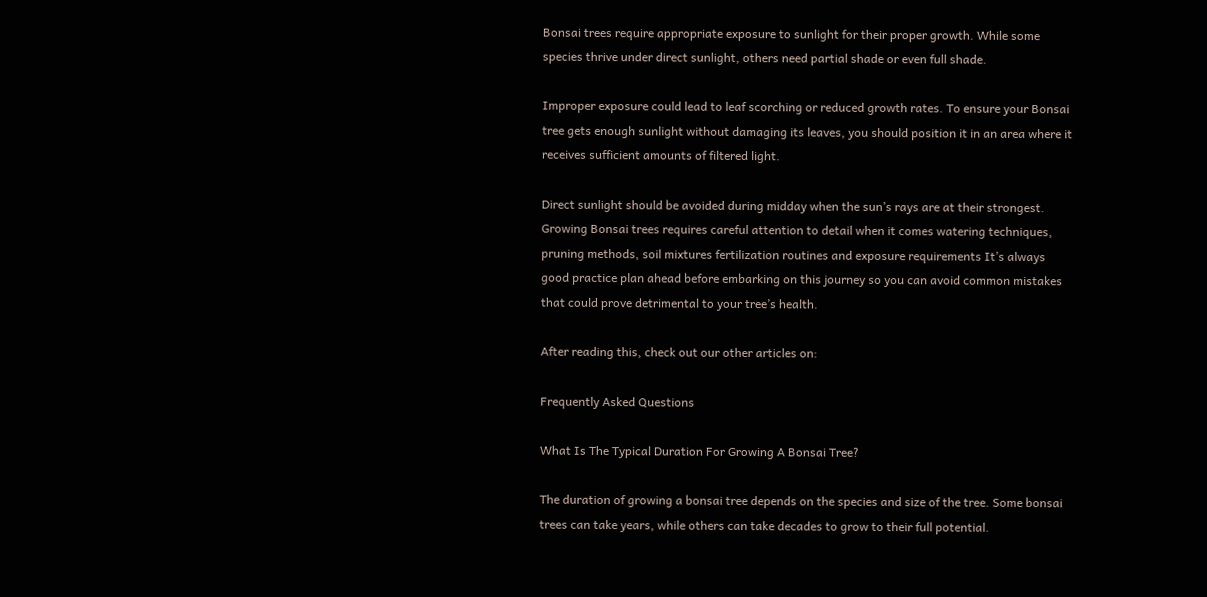Bonsai trees require appropriate exposure to sunlight for their proper growth. While some species thrive under direct sunlight, others need partial shade or even full shade.

Improper exposure could lead to leaf scorching or reduced growth rates. To ensure your Bonsai tree gets enough sunlight without damaging its leaves, you should position it in an area where it receives sufficient amounts of filtered light.

Direct sunlight should be avoided during midday when the sun’s rays are at their strongest. Growing Bonsai trees requires careful attention to detail when it comes watering techniques, pruning methods, soil mixtures fertilization routines and exposure requirements It’s always good practice plan ahead before embarking on this journey so you can avoid common mistakes that could prove detrimental to your tree’s health.

After reading this, check out our other articles on:

Frequently Asked Questions

What Is The Typical Duration For Growing A Bonsai Tree?

The duration of growing a bonsai tree depends on the species and size of the tree. Some bonsai trees can take years, while others can take decades to grow to their full potential.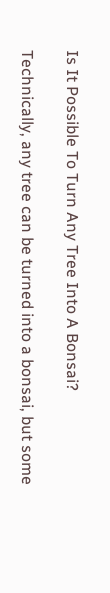Is It Possible To Turn Any Tree Into A Bonsai?

Technically, any tree can be turned into a bonsai, but some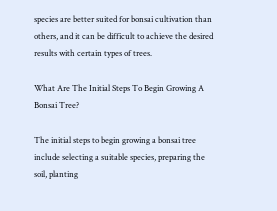species are better suited for bonsai cultivation than others, and it can be difficult to achieve the desired results with certain types of trees.

What Are The Initial Steps To Begin Growing A Bonsai Tree?

The initial steps to begin growing a bonsai tree include selecting a suitable species, preparing the soil, planting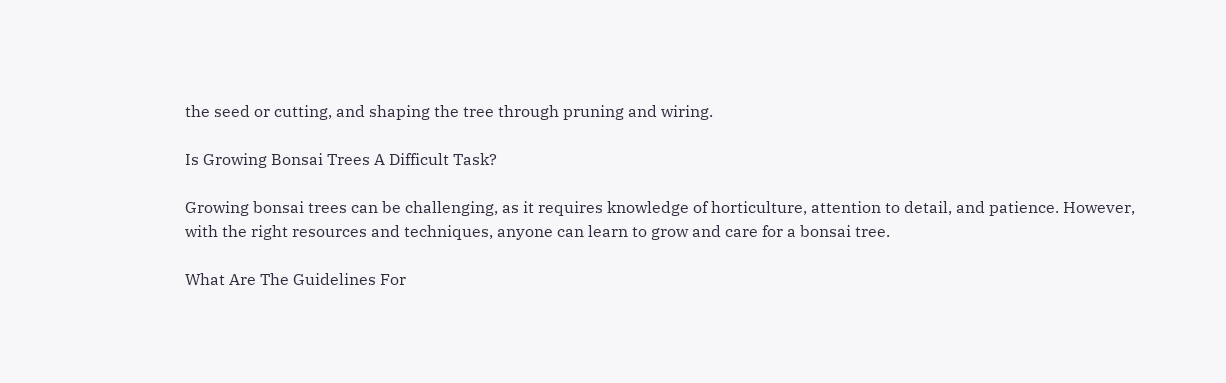the seed or cutting, and shaping the tree through pruning and wiring.

Is Growing Bonsai Trees A Difficult Task?

Growing bonsai trees can be challenging, as it requires knowledge of horticulture, attention to detail, and patience. However, with the right resources and techniques, anyone can learn to grow and care for a bonsai tree.

What Are The Guidelines For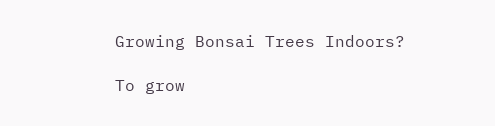Growing Bonsai Trees Indoors?

To grow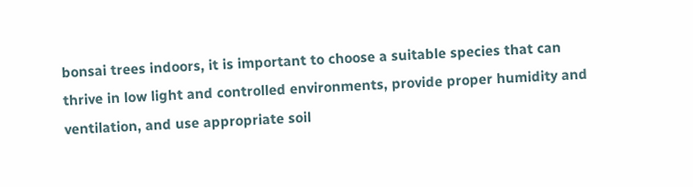bonsai trees indoors, it is important to choose a suitable species that can thrive in low light and controlled environments, provide proper humidity and ventilation, and use appropriate soil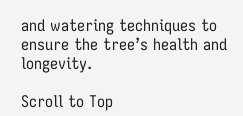and watering techniques to ensure the tree’s health and longevity.

Scroll to Top